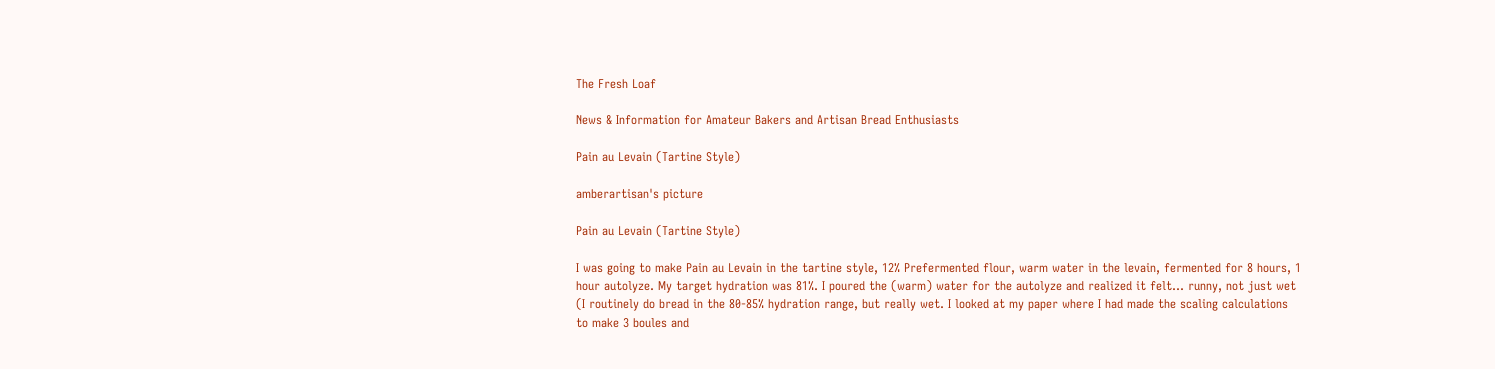The Fresh Loaf

News & Information for Amateur Bakers and Artisan Bread Enthusiasts

Pain au Levain (Tartine Style)

amberartisan's picture

Pain au Levain (Tartine Style)

I was going to make Pain au Levain in the tartine style, 12% Prefermented flour, warm water in the levain, fermented for 8 hours, 1 hour autolyze. My target hydration was 81%. I poured the (warm) water for the autolyze and realized it felt... runny, not just wet (I routinely do bread in the 80-85% hydration range, but really wet. I looked at my paper where I had made the scaling calculations to make 3 boules and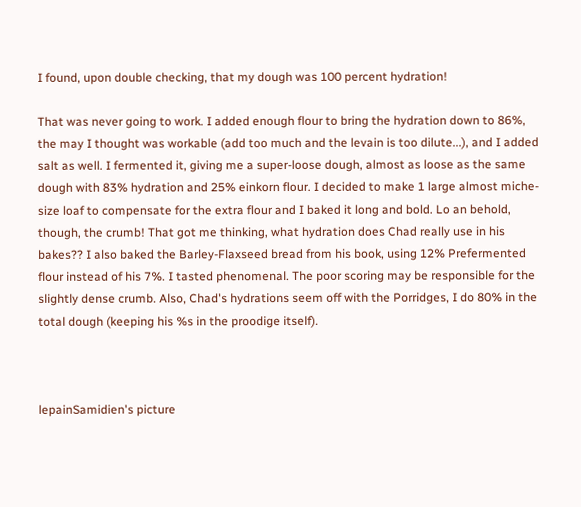I found, upon double checking, that my dough was 100 percent hydration!

That was never going to work. I added enough flour to bring the hydration down to 86%, the may I thought was workable (add too much and the levain is too dilute...), and I added salt as well. I fermented it, giving me a super-loose dough, almost as loose as the same dough with 83% hydration and 25% einkorn flour. I decided to make 1 large almost miche-size loaf to compensate for the extra flour and I baked it long and bold. Lo an behold, though, the crumb! That got me thinking, what hydration does Chad really use in his bakes?? I also baked the Barley-Flaxseed bread from his book, using 12% Prefermented flour instead of his 7%. I tasted phenomenal. The poor scoring may be responsible for the slightly dense crumb. Also, Chad's hydrations seem off with the Porridges, I do 80% in the total dough (keeping his %s in the proodige itself).



lepainSamidien's picture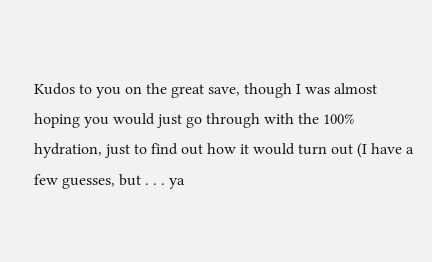Kudos to you on the great save, though I was almost hoping you would just go through with the 100% hydration, just to find out how it would turn out (I have a few guesses, but . . . ya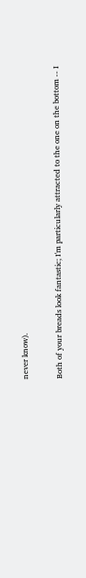never know).

Both of your breads look fantastic; I'm particularly attracted to the one on the bottom -- I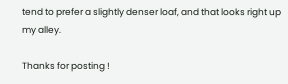tend to prefer a slightly denser loaf, and that looks right up my alley.

Thanks for posting !